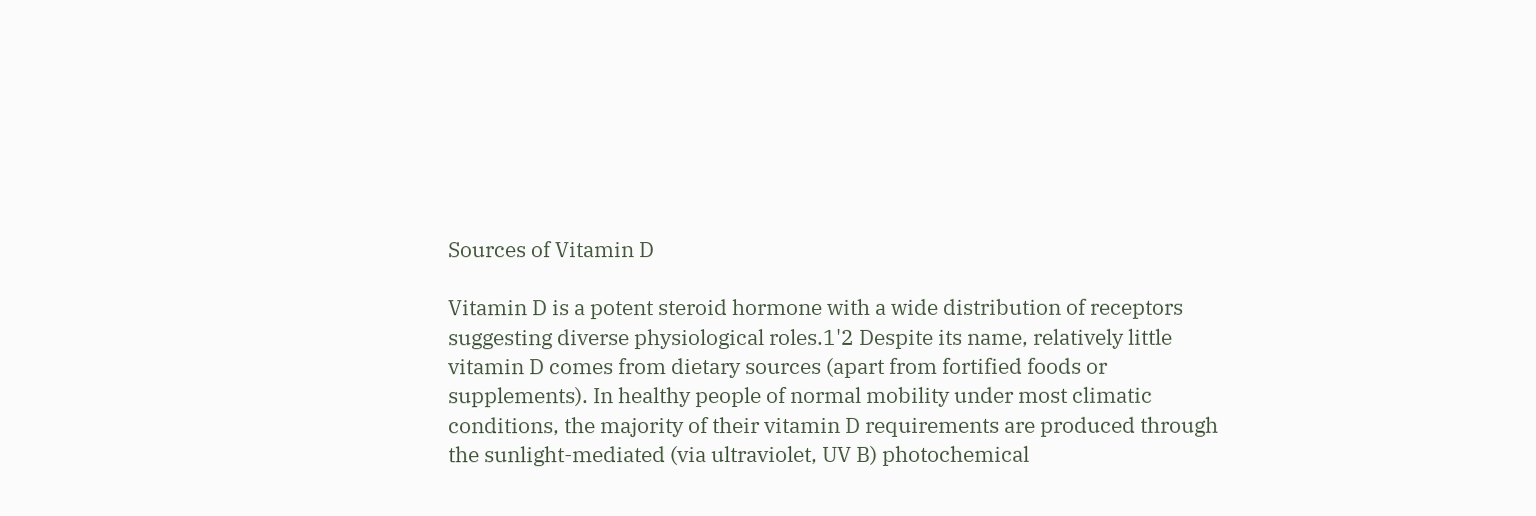Sources of Vitamin D

Vitamin D is a potent steroid hormone with a wide distribution of receptors suggesting diverse physiological roles.1'2 Despite its name, relatively little vitamin D comes from dietary sources (apart from fortified foods or supplements). In healthy people of normal mobility under most climatic conditions, the majority of their vitamin D requirements are produced through the sunlight-mediated (via ultraviolet, UV B) photochemical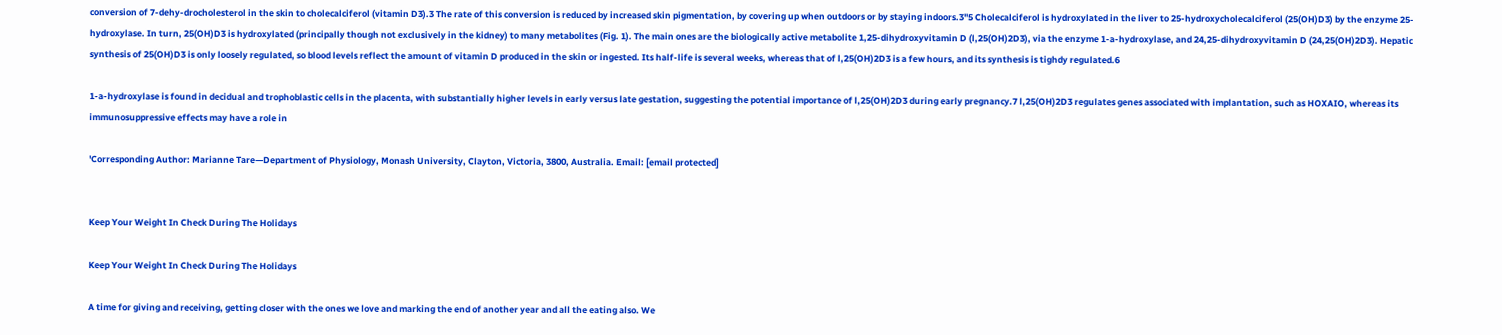conversion of 7-dehy-drocholesterol in the skin to cholecalciferol (vitamin D3).3 The rate of this conversion is reduced by increased skin pigmentation, by covering up when outdoors or by staying indoors.3"5 Cholecalciferol is hydroxylated in the liver to 25-hydroxycholecalciferol (25(OH)D3) by the enzyme 25-hydroxylase. In turn, 25(OH)D3 is hydroxylated (principally though not exclusively in the kidney) to many metabolites (Fig. 1). The main ones are the biologically active metabolite 1,25-dihydroxyvitamin D (l,25(OH)2D3), via the enzyme 1-a-hydroxylase, and 24,25-dihydroxyvitamin D (24,25(OH)2D3). Hepatic synthesis of 25(OH)D3 is only loosely regulated, so blood levels reflect the amount of vitamin D produced in the skin or ingested. Its half-life is several weeks, whereas that of l,25(OH)2D3 is a few hours, and its synthesis is tighdy regulated.6

1-a-hydroxylase is found in decidual and trophoblastic cells in the placenta, with substantially higher levels in early versus late gestation, suggesting the potential importance of l,25(OH)2D3 during early pregnancy.7 l,25(OH)2D3 regulates genes associated with implantation, such as HOXAIO, whereas its immunosuppressive effects may have a role in

'Corresponding Author: Marianne Tare—Department of Physiology, Monash University, Clayton, Victoria, 3800, Australia. Email: [email protected]


Keep Your Weight In Check During The Holidays

Keep Your Weight In Check During The Holidays

A time for giving and receiving, getting closer with the ones we love and marking the end of another year and all the eating also. We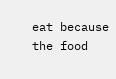eat because the food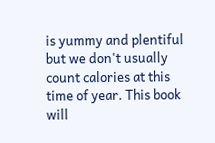is yummy and plentiful but we don't usually count calories at this time of year. This book will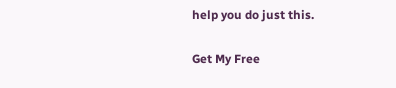help you do just this.

Get My Free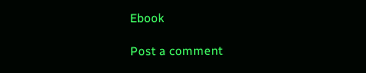Ebook

Post a comment